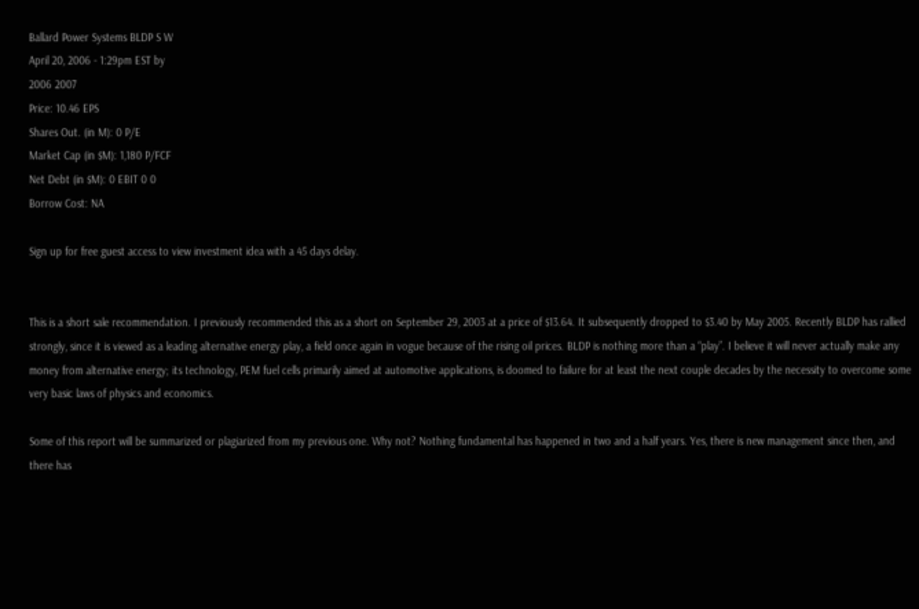Ballard Power Systems BLDP S W
April 20, 2006 - 1:29pm EST by
2006 2007
Price: 10.46 EPS
Shares Out. (in M): 0 P/E
Market Cap (in $M): 1,180 P/FCF
Net Debt (in $M): 0 EBIT 0 0
Borrow Cost: NA

Sign up for free guest access to view investment idea with a 45 days delay.


This is a short sale recommendation. I previously recommended this as a short on September 29, 2003 at a price of $13.64. It subsequently dropped to $3.40 by May 2005. Recently BLDP has rallied strongly, since it is viewed as a leading alternative energy play, a field once again in vogue because of the rising oil prices. BLDP is nothing more than a “play”. I believe it will never actually make any money from alternative energy; its technology, PEM fuel cells primarily aimed at automotive applications, is doomed to failure for at least the next couple decades by the necessity to overcome some very basic laws of physics and economics.

Some of this report will be summarized or plagiarized from my previous one. Why not? Nothing fundamental has happened in two and a half years. Yes, there is new management since then, and there has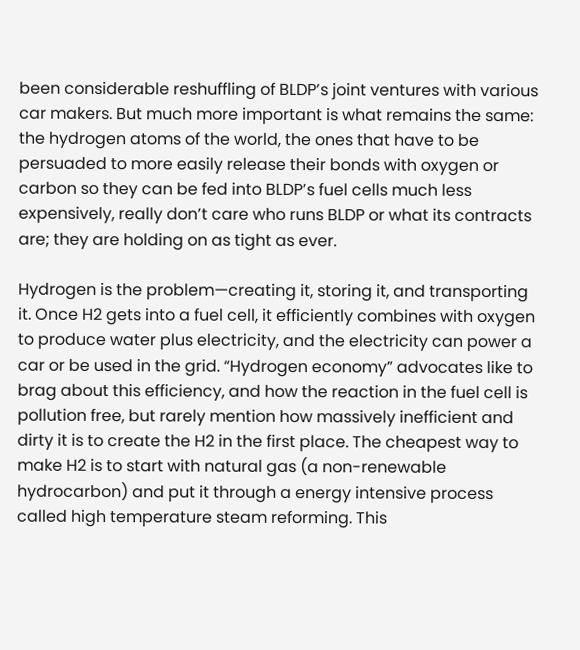been considerable reshuffling of BLDP’s joint ventures with various car makers. But much more important is what remains the same: the hydrogen atoms of the world, the ones that have to be persuaded to more easily release their bonds with oxygen or carbon so they can be fed into BLDP’s fuel cells much less expensively, really don’t care who runs BLDP or what its contracts are; they are holding on as tight as ever.

Hydrogen is the problem—creating it, storing it, and transporting it. Once H2 gets into a fuel cell, it efficiently combines with oxygen to produce water plus electricity, and the electricity can power a car or be used in the grid. “Hydrogen economy” advocates like to brag about this efficiency, and how the reaction in the fuel cell is pollution free, but rarely mention how massively inefficient and dirty it is to create the H2 in the first place. The cheapest way to make H2 is to start with natural gas (a non-renewable hydrocarbon) and put it through a energy intensive process called high temperature steam reforming. This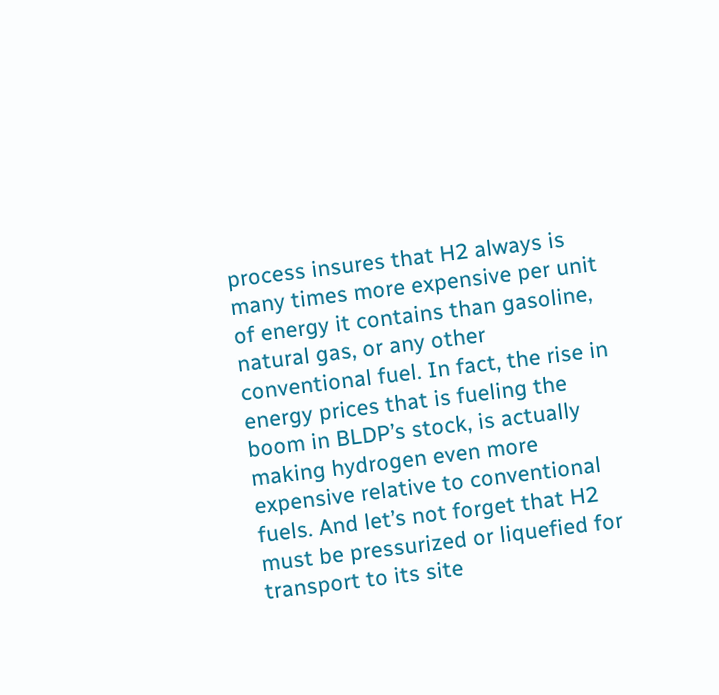process insures that H2 always is many times more expensive per unit of energy it contains than gasoline, natural gas, or any other conventional fuel. In fact, the rise in energy prices that is fueling the boom in BLDP’s stock, is actually making hydrogen even more expensive relative to conventional fuels. And let’s not forget that H2 must be pressurized or liquefied for transport to its site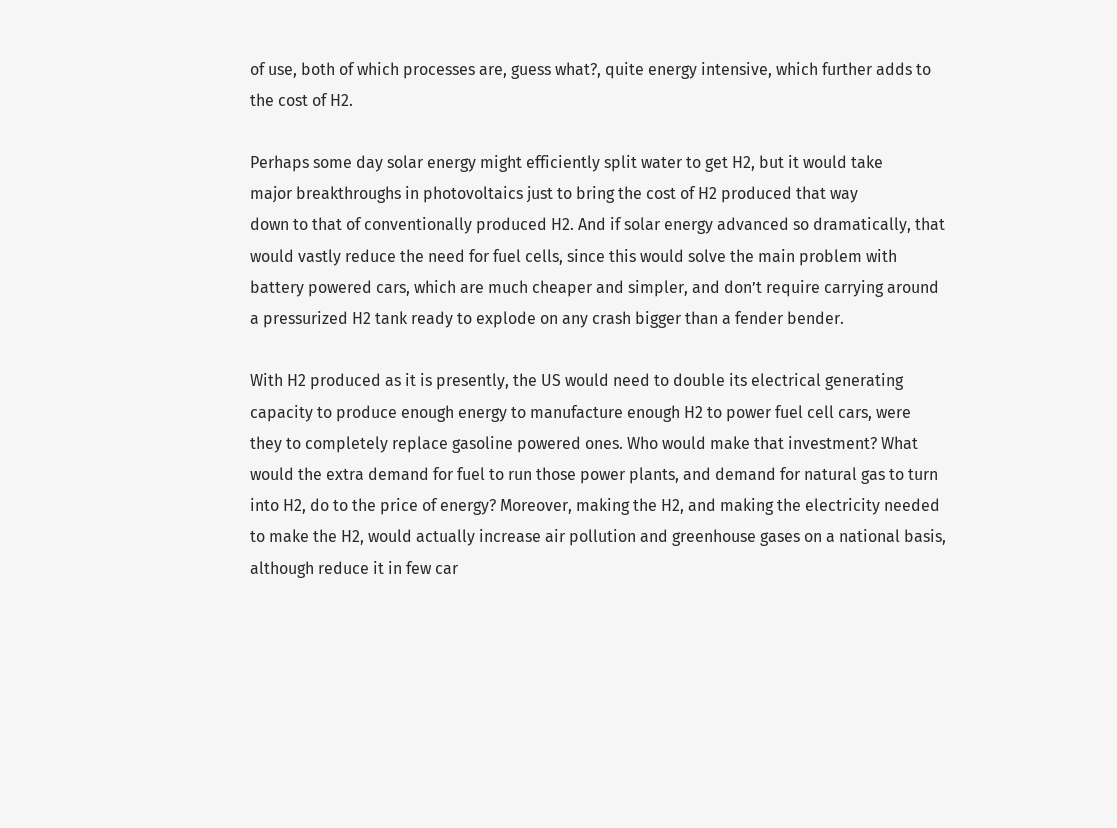of use, both of which processes are, guess what?, quite energy intensive, which further adds to the cost of H2.

Perhaps some day solar energy might efficiently split water to get H2, but it would take
major breakthroughs in photovoltaics just to bring the cost of H2 produced that way
down to that of conventionally produced H2. And if solar energy advanced so dramatically, that would vastly reduce the need for fuel cells, since this would solve the main problem with battery powered cars, which are much cheaper and simpler, and don’t require carrying around a pressurized H2 tank ready to explode on any crash bigger than a fender bender.

With H2 produced as it is presently, the US would need to double its electrical generating capacity to produce enough energy to manufacture enough H2 to power fuel cell cars, were they to completely replace gasoline powered ones. Who would make that investment? What would the extra demand for fuel to run those power plants, and demand for natural gas to turn into H2, do to the price of energy? Moreover, making the H2, and making the electricity needed to make the H2, would actually increase air pollution and greenhouse gases on a national basis, although reduce it in few car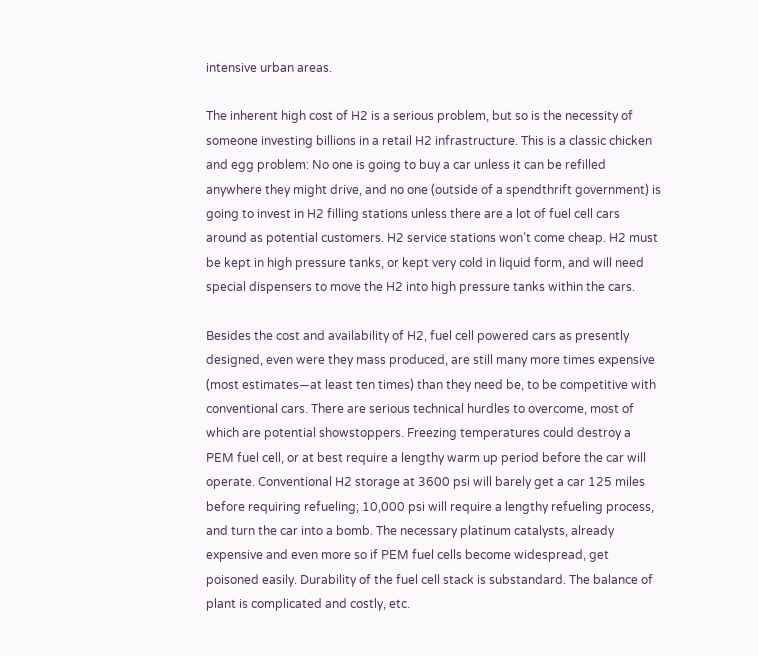intensive urban areas.

The inherent high cost of H2 is a serious problem, but so is the necessity of someone investing billions in a retail H2 infrastructure. This is a classic chicken and egg problem: No one is going to buy a car unless it can be refilled anywhere they might drive, and no one (outside of a spendthrift government) is going to invest in H2 filling stations unless there are a lot of fuel cell cars around as potential customers. H2 service stations won’t come cheap. H2 must be kept in high pressure tanks, or kept very cold in liquid form, and will need special dispensers to move the H2 into high pressure tanks within the cars.

Besides the cost and availability of H2, fuel cell powered cars as presently designed, even were they mass produced, are still many more times expensive (most estimates—at least ten times) than they need be, to be competitive with conventional cars. There are serious technical hurdles to overcome, most of which are potential showstoppers. Freezing temperatures could destroy a PEM fuel cell, or at best require a lengthy warm up period before the car will operate. Conventional H2 storage at 3600 psi will barely get a car 125 miles before requiring refueling; 10,000 psi will require a lengthy refueling process, and turn the car into a bomb. The necessary platinum catalysts, already expensive and even more so if PEM fuel cells become widespread, get poisoned easily. Durability of the fuel cell stack is substandard. The balance of plant is complicated and costly, etc.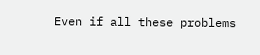Even if all these problems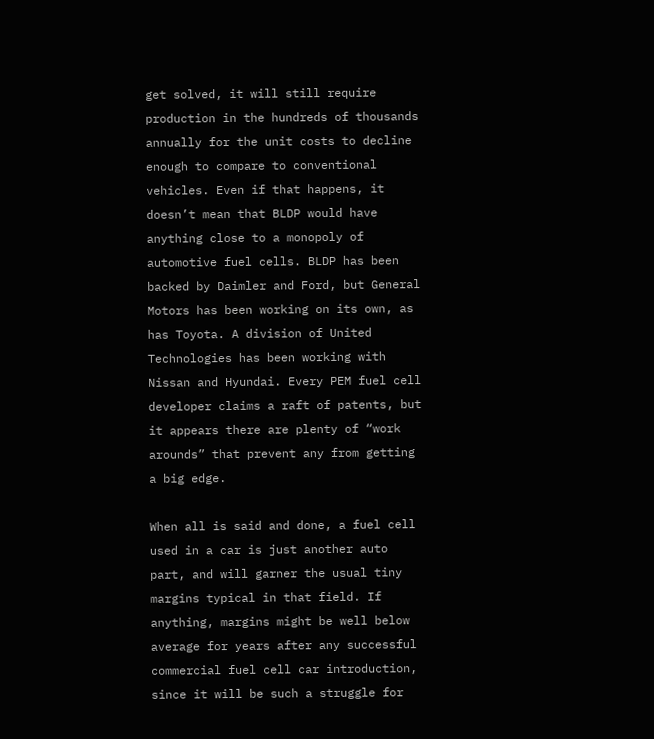get solved, it will still require production in the hundreds of thousands annually for the unit costs to decline enough to compare to conventional vehicles. Even if that happens, it doesn’t mean that BLDP would have anything close to a monopoly of automotive fuel cells. BLDP has been backed by Daimler and Ford, but General Motors has been working on its own, as has Toyota. A division of United Technologies has been working with Nissan and Hyundai. Every PEM fuel cell developer claims a raft of patents, but it appears there are plenty of “work arounds” that prevent any from getting a big edge.

When all is said and done, a fuel cell used in a car is just another auto part, and will garner the usual tiny margins typical in that field. If anything, margins might be well below average for years after any successful commercial fuel cell car introduction, since it will be such a struggle for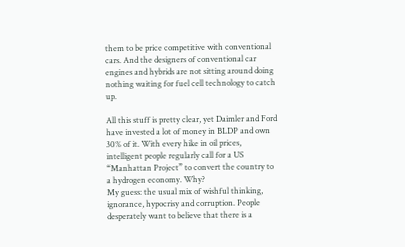them to be price competitive with conventional cars. And the designers of conventional car engines and hybrids are not sitting around doing nothing waiting for fuel cell technology to catch up.

All this stuff is pretty clear, yet Daimler and Ford have invested a lot of money in BLDP and own 30% of it. With every hike in oil prices, intelligent people regularly call for a US “Manhattan Project” to convert the country to a hydrogen economy. Why?
My guess: the usual mix of wishful thinking, ignorance, hypocrisy and corruption. People desperately want to believe that there is a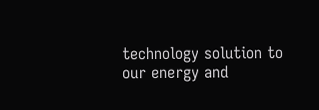technology solution to our energy and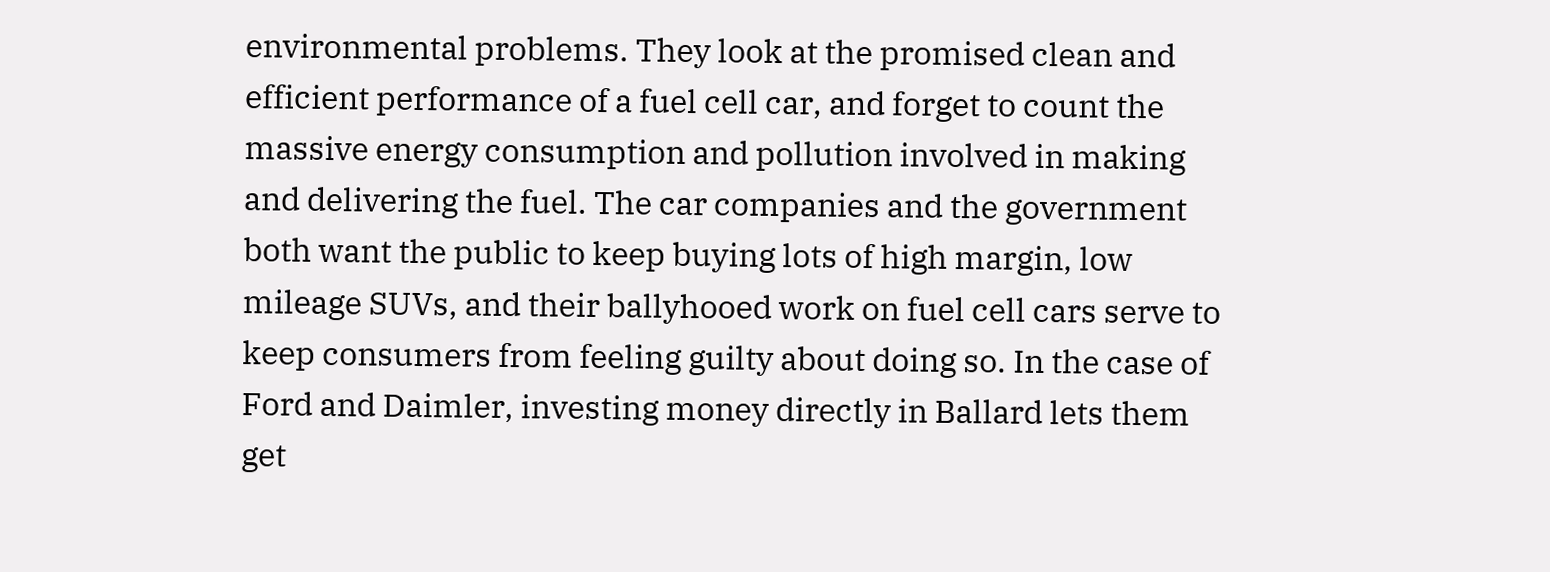environmental problems. They look at the promised clean and efficient performance of a fuel cell car, and forget to count the massive energy consumption and pollution involved in making and delivering the fuel. The car companies and the government both want the public to keep buying lots of high margin, low mileage SUVs, and their ballyhooed work on fuel cell cars serve to keep consumers from feeling guilty about doing so. In the case of Ford and Daimler, investing money directly in Ballard lets them get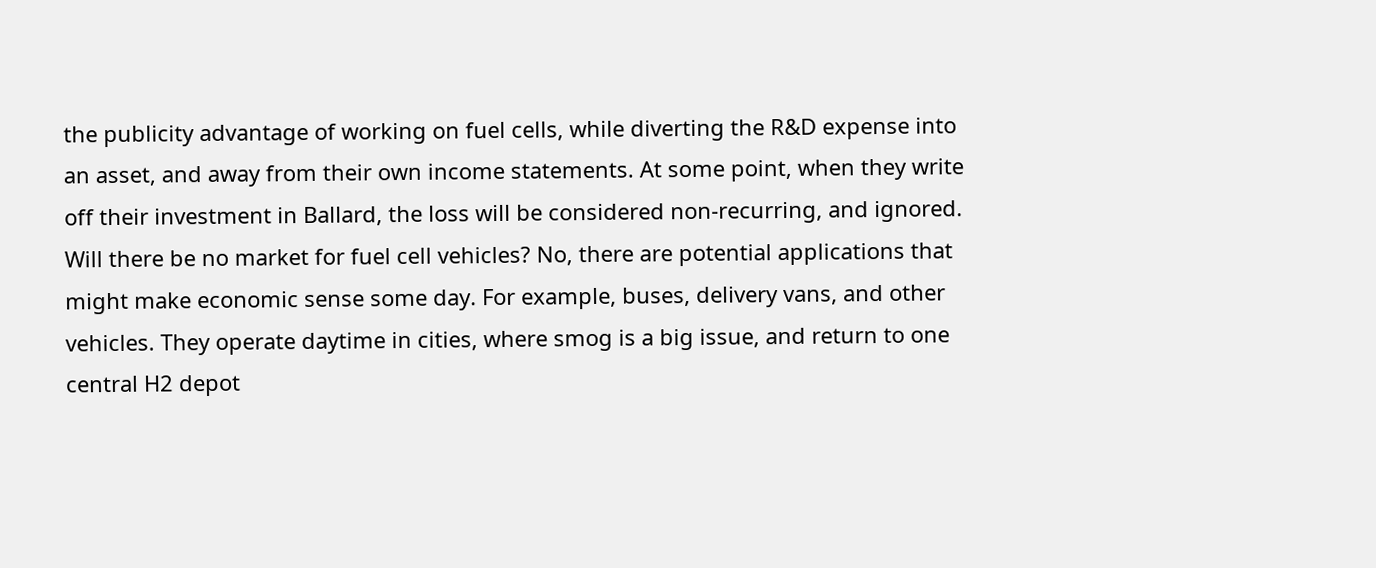the publicity advantage of working on fuel cells, while diverting the R&D expense into an asset, and away from their own income statements. At some point, when they write off their investment in Ballard, the loss will be considered non-recurring, and ignored.
Will there be no market for fuel cell vehicles? No, there are potential applications that might make economic sense some day. For example, buses, delivery vans, and other vehicles. They operate daytime in cities, where smog is a big issue, and return to one central H2 depot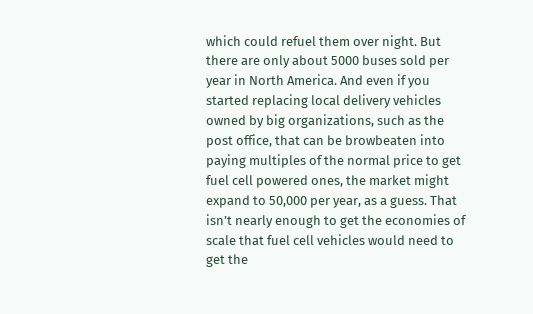which could refuel them over night. But there are only about 5000 buses sold per year in North America. And even if you started replacing local delivery vehicles owned by big organizations, such as the post office, that can be browbeaten into paying multiples of the normal price to get fuel cell powered ones, the market might expand to 50,000 per year, as a guess. That isn’t nearly enough to get the economies of scale that fuel cell vehicles would need to get the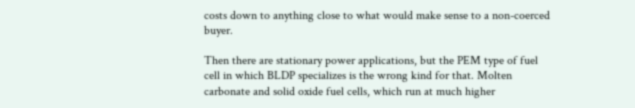costs down to anything close to what would make sense to a non-coerced buyer.

Then there are stationary power applications, but the PEM type of fuel cell in which BLDP specializes is the wrong kind for that. Molten carbonate and solid oxide fuel cells, which run at much higher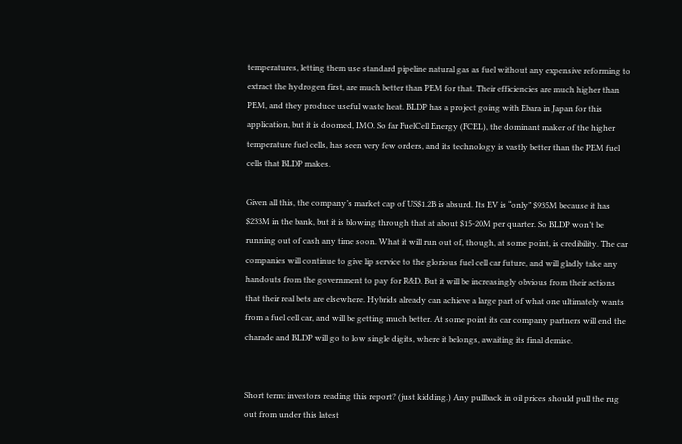temperatures, letting them use standard pipeline natural gas as fuel without any expensive reforming to extract the hydrogen first, are much better than PEM for that. Their efficiencies are much higher than PEM, and they produce useful waste heat. BLDP has a project going with Ebara in Japan for this application, but it is doomed, IMO. So far FuelCell Energy (FCEL), the dominant maker of the higher temperature fuel cells, has seen very few orders, and its technology is vastly better than the PEM fuel cells that BLDP makes.

Given all this, the company’s market cap of US$1.2B is absurd. Its EV is “only” $935M because it has $233M in the bank, but it is blowing through that at about $15-20M per quarter. So BLDP won’t be running out of cash any time soon. What it will run out of, though, at some point, is credibility. The car companies will continue to give lip service to the glorious fuel cell car future, and will gladly take any handouts from the government to pay for R&D. But it will be increasingly obvious from their actions that their real bets are elsewhere. Hybrids already can achieve a large part of what one ultimately wants from a fuel cell car, and will be getting much better. At some point its car company partners will end the charade and BLDP will go to low single digits, where it belongs, awaiting its final demise.


Short term: investors reading this report? (just kidding.) Any pullback in oil prices should pull the rug out from under this latest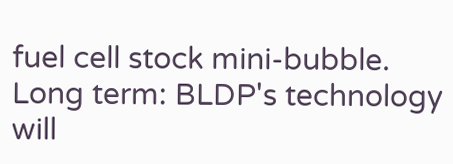fuel cell stock mini-bubble.
Long term: BLDP's technology will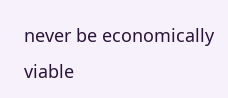never be economically viable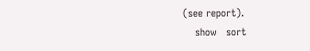(see report).
    show   sort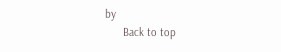by
      Back to top